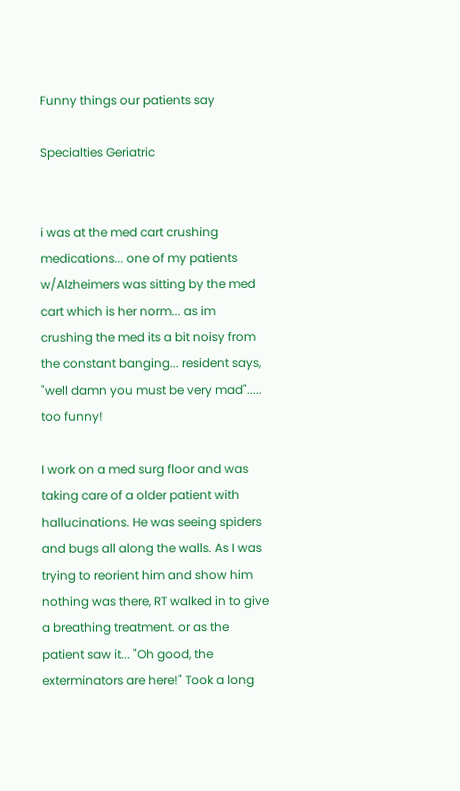Funny things our patients say

Specialties Geriatric


i was at the med cart crushing medications... one of my patients w/Alzheimers was sitting by the med cart which is her norm... as im crushing the med its a bit noisy from the constant banging... resident says, "well damn you must be very mad"..... too funny!

I work on a med surg floor and was taking care of a older patient with hallucinations. He was seeing spiders and bugs all along the walls. As I was trying to reorient him and show him nothing was there, RT walked in to give a breathing treatment. or as the patient saw it... "Oh good, the exterminators are here!" Took a long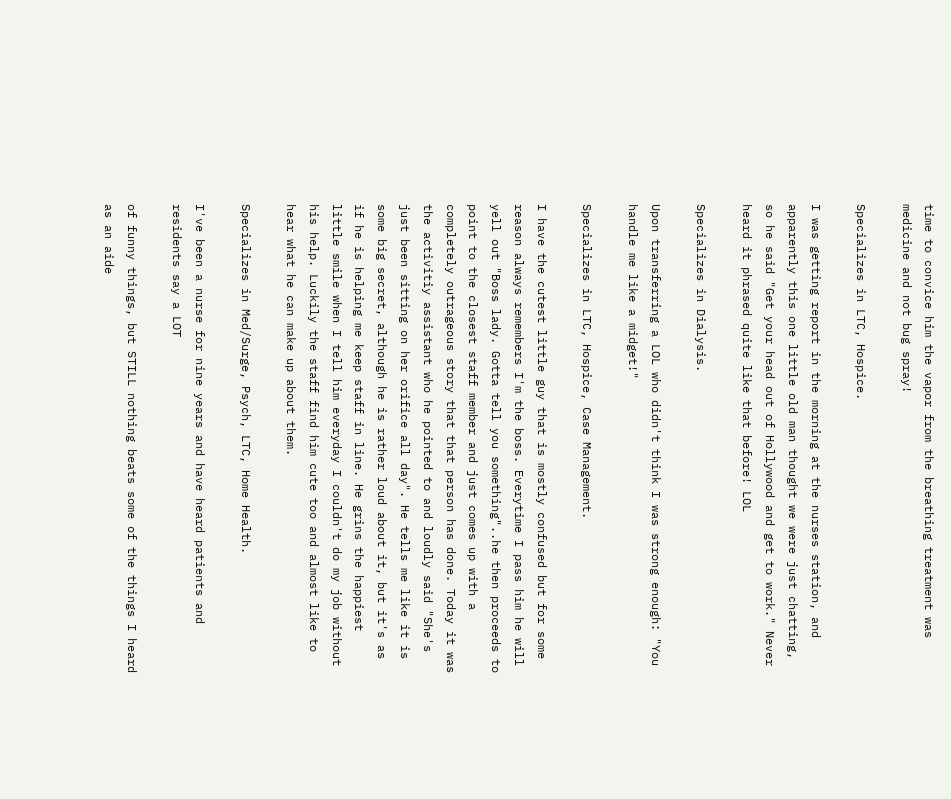time to convice him the vapor from the breathing treatment was medicine and not bug spray!

Specializes in LTC, Hospice.

I was getting report in the morning at the nurses station, and apparently this one little old man thought we were just chatting, so he said "Get your head out of Hollywood and get to work." Never heard it phrased quite like that before! LOL

Specializes in Dialysis.

Upon transferring a LOL who didn't think I was strong enough: "You handle me like a midget!"

Specializes in LTC, Hospice, Case Management.

I have the cutest little guy that is mostly confused but for some reason always remembers I'm the boss. Everytime I pass him he will yell out "Boss lady. Gotta tell you something"..he then proceeds to point to the closest staff member and just comes up with a completely outrageous story that that person has done. Today it was the activitiy assistant who he pointed to and loudly said "She's just been sitting on her orifice all day". He tells me like it is some big secret, although he is rather loud about it, but it's as if he is helping me keep staff in line. He grins the happiest little smile when I tell him everyday I couldn't do my job without his help. Luckily the staff find him cute too and almost like to hear what he can make up about them.

Specializes in Med/Surge, Psych, LTC, Home Health.

I've been a nurse for nine years and have heard patients and residents say a LOT

of funny things, but STILL nothing beats some of the things I heard as an aide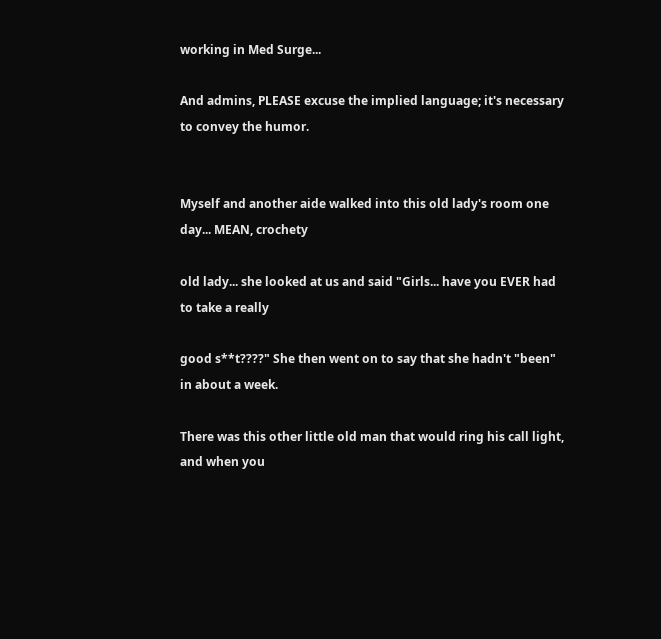working in Med Surge...

And admins, PLEASE excuse the implied language; it's necessary to convey the humor.


Myself and another aide walked into this old lady's room one day... MEAN, crochety

old lady... she looked at us and said "Girls... have you EVER had to take a really

good s**t????" She then went on to say that she hadn't "been" in about a week.

There was this other little old man that would ring his call light, and when you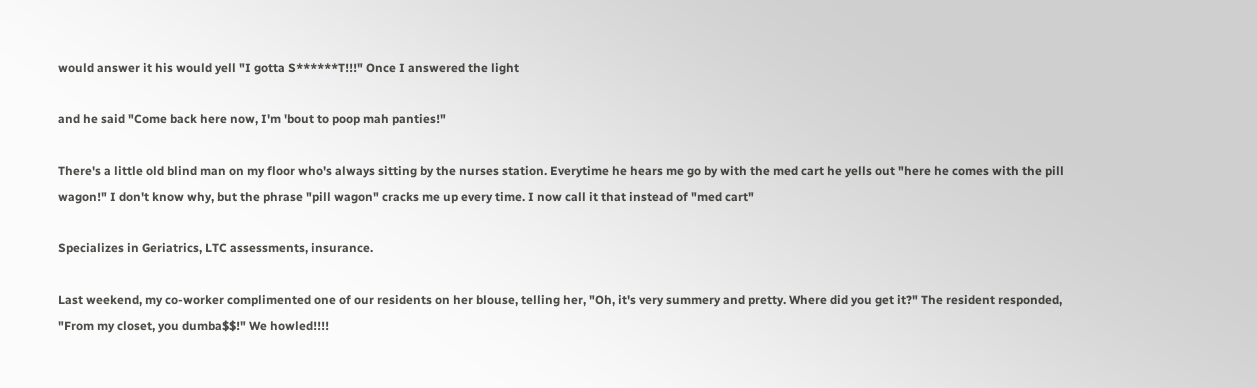would answer it his would yell "I gotta S******T!!!" Once I answered the light

and he said "Come back here now, I'm 'bout to poop mah panties!"

There's a little old blind man on my floor who's always sitting by the nurses station. Everytime he hears me go by with the med cart he yells out "here he comes with the pill wagon!" I don't know why, but the phrase "pill wagon" cracks me up every time. I now call it that instead of "med cart"

Specializes in Geriatrics, LTC assessments, insurance.

Last weekend, my co-worker complimented one of our residents on her blouse, telling her, "Oh, it's very summery and pretty. Where did you get it?" The resident responded, "From my closet, you dumba$$!" We howled!!!!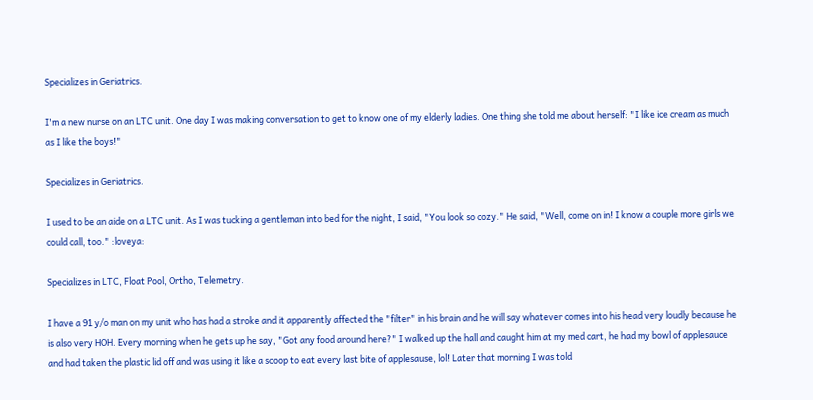Specializes in Geriatrics.

I'm a new nurse on an LTC unit. One day I was making conversation to get to know one of my elderly ladies. One thing she told me about herself: "I like ice cream as much as I like the boys!"

Specializes in Geriatrics.

I used to be an aide on a LTC unit. As I was tucking a gentleman into bed for the night, I said, "You look so cozy." He said, "Well, come on in! I know a couple more girls we could call, too." :loveya:

Specializes in LTC, Float Pool, Ortho, Telemetry.

I have a 91 y/o man on my unit who has had a stroke and it apparently affected the "filter" in his brain and he will say whatever comes into his head very loudly because he is also very HOH. Every morning when he gets up he say, "Got any food around here?" I walked up the hall and caught him at my med cart, he had my bowl of applesauce and had taken the plastic lid off and was using it like a scoop to eat every last bite of applesause, lol! Later that morning I was told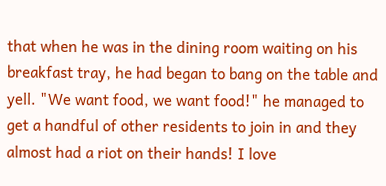that when he was in the dining room waiting on his breakfast tray, he had began to bang on the table and yell. "We want food, we want food!" he managed to get a handful of other residents to join in and they almost had a riot on their hands! I love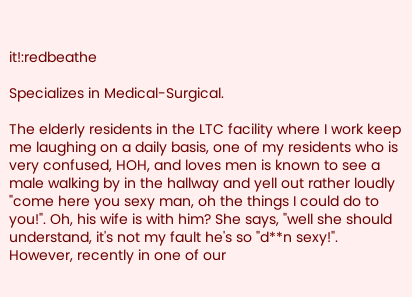it!:redbeathe

Specializes in Medical-Surgical.

The elderly residents in the LTC facility where I work keep me laughing on a daily basis, one of my residents who is very confused, HOH, and loves men is known to see a male walking by in the hallway and yell out rather loudly "come here you sexy man, oh the things I could do to you!". Oh, his wife is with him? She says, "well she should understand, it's not my fault he's so "d**n sexy!". However, recently in one of our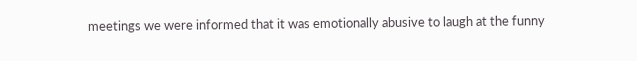meetings we were informed that it was emotionally abusive to laugh at the funny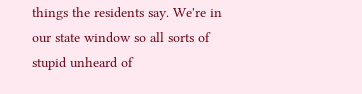things the residents say. We're in our state window so all sorts of stupid unheard of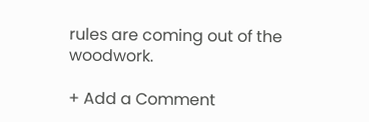rules are coming out of the woodwork.

+ Add a Comment